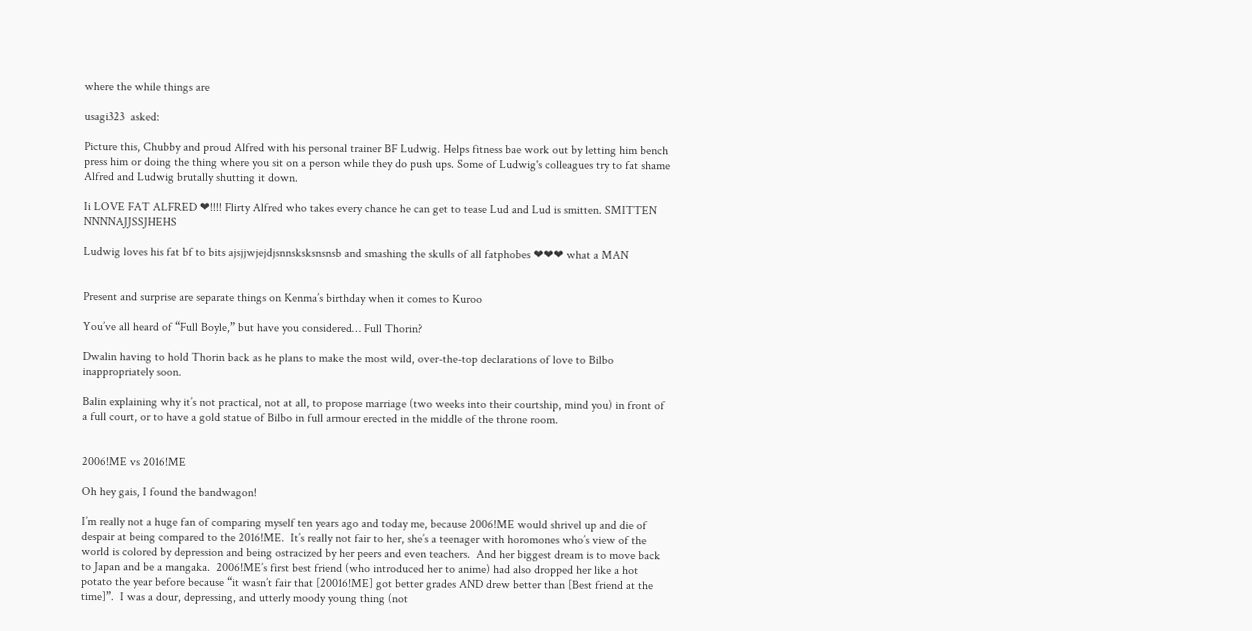where the while things are

usagi323  asked:

Picture this, Chubby and proud Alfred with his personal trainer BF Ludwig. Helps fitness bae work out by letting him bench press him or doing the thing where you sit on a person while they do push ups. Some of Ludwig's colleagues try to fat shame Alfred and Ludwig brutally shutting it down.

Ii LOVE FAT ALFRED ❤!!!! Flirty Alfred who takes every chance he can get to tease Lud and Lud is smitten. SMITTEN NNNNAJJSSJHEHS

Ludwig loves his fat bf to bits ajsjjwjejdjsnnsksksnsnsb and smashing the skulls of all fatphobes ❤❤❤ what a MAN


Present and surprise are separate things on Kenma’s birthday when it comes to Kuroo

You’ve all heard of “Full Boyle,” but have you considered… Full Thorin?

Dwalin having to hold Thorin back as he plans to make the most wild, over-the-top declarations of love to Bilbo inappropriately soon.

Balin explaining why it’s not practical, not at all, to propose marriage (two weeks into their courtship, mind you) in front of a full court, or to have a gold statue of Bilbo in full armour erected in the middle of the throne room.


2006!ME vs 2016!ME

Oh hey gais, I found the bandwagon!

I’m really not a huge fan of comparing myself ten years ago and today me, because 2006!ME would shrivel up and die of despair at being compared to the 2016!ME.  It’s really not fair to her, she’s a teenager with horomones who’s view of the world is colored by depression and being ostracized by her peers and even teachers.  And her biggest dream is to move back to Japan and be a mangaka.  2006!ME’s first best friend (who introduced her to anime) had also dropped her like a hot potato the year before because “it wasn’t fair that [20016!ME] got better grades AND drew better than [Best friend at the time]”.  I was a dour, depressing, and utterly moody young thing (not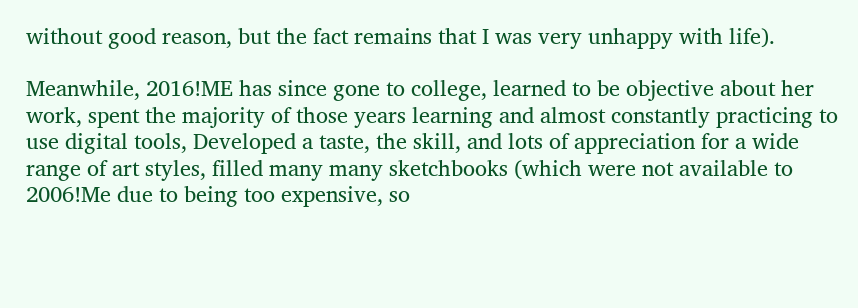without good reason, but the fact remains that I was very unhappy with life).

Meanwhile, 2016!ME has since gone to college, learned to be objective about her work, spent the majority of those years learning and almost constantly practicing to use digital tools, Developed a taste, the skill, and lots of appreciation for a wide range of art styles, filled many many sketchbooks (which were not available to 2006!Me due to being too expensive, so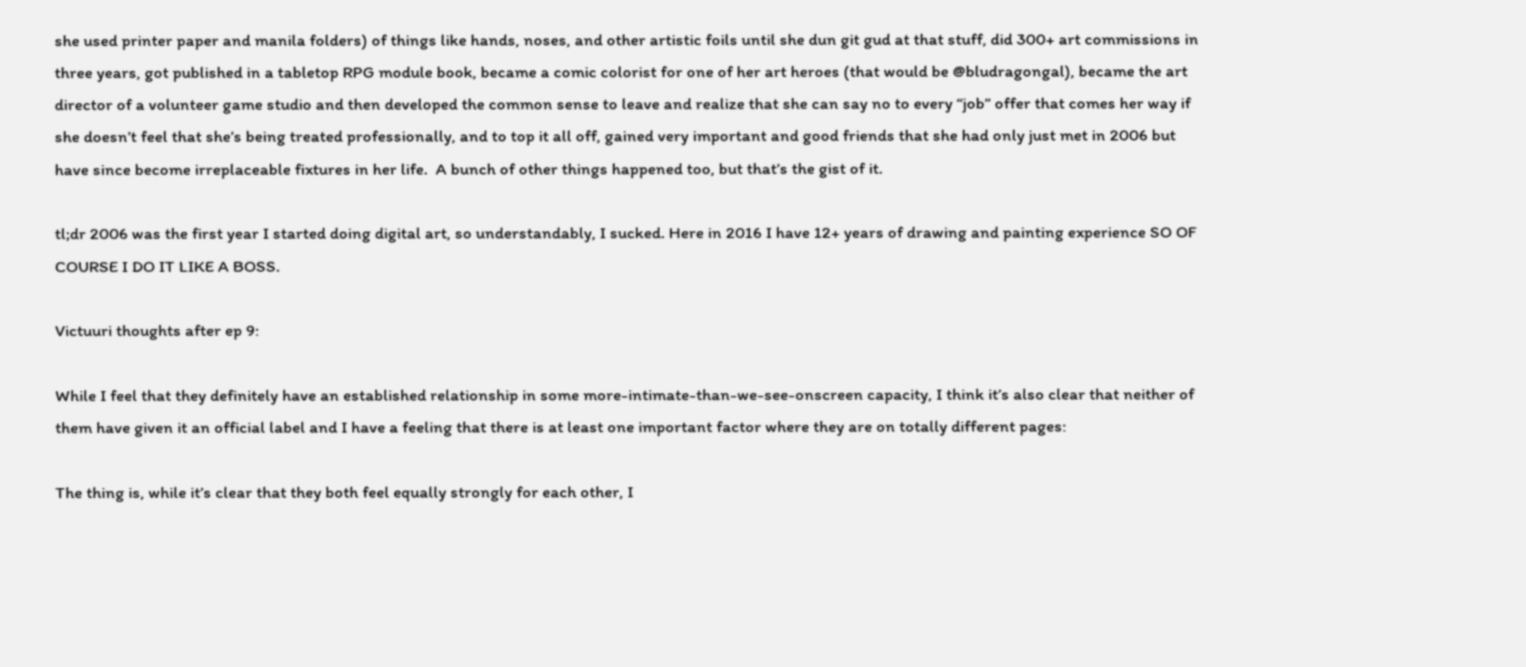she used printer paper and manila folders) of things like hands, noses, and other artistic foils until she dun git gud at that stuff, did 300+ art commissions in three years, got published in a tabletop RPG module book, became a comic colorist for one of her art heroes (that would be @bludragongal), became the art director of a volunteer game studio and then developed the common sense to leave and realize that she can say no to every “job” offer that comes her way if she doesn’t feel that she’s being treated professionally, and to top it all off, gained very important and good friends that she had only just met in 2006 but have since become irreplaceable fixtures in her life.  A bunch of other things happened too, but that’s the gist of it.

tl;dr 2006 was the first year I started doing digital art, so understandably, I sucked. Here in 2016 I have 12+ years of drawing and painting experience SO OF COURSE I DO IT LIKE A BOSS.

Victuuri thoughts after ep 9:

While I feel that they definitely have an established relationship in some more-intimate-than-we-see-onscreen capacity, I think it’s also clear that neither of them have given it an official label and I have a feeling that there is at least one important factor where they are on totally different pages:

The thing is, while it’s clear that they both feel equally strongly for each other, I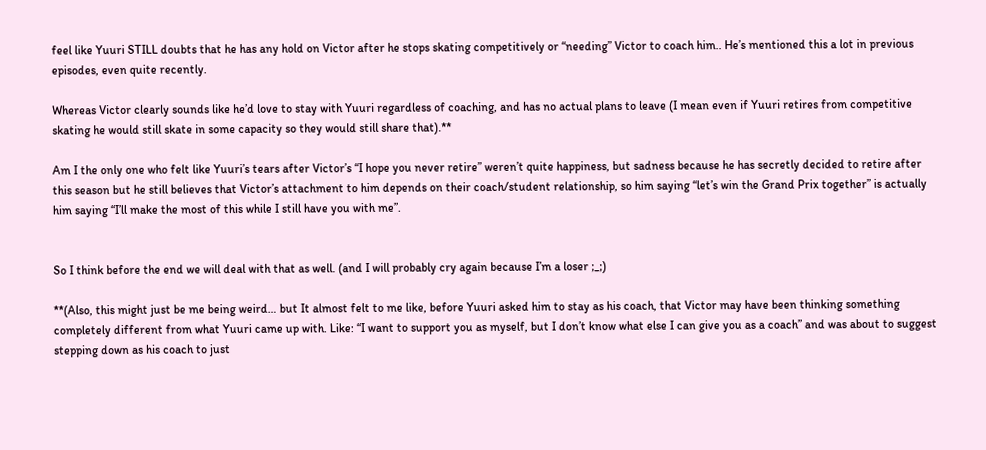feel like Yuuri STILL doubts that he has any hold on Victor after he stops skating competitively or “needing” Victor to coach him.. He’s mentioned this a lot in previous episodes, even quite recently.

Whereas Victor clearly sounds like he’d love to stay with Yuuri regardless of coaching, and has no actual plans to leave (I mean even if Yuuri retires from competitive skating he would still skate in some capacity so they would still share that).**

Am I the only one who felt like Yuuri’s tears after Victor’s “I hope you never retire” weren’t quite happiness, but sadness because he has secretly decided to retire after this season but he still believes that Victor’s attachment to him depends on their coach/student relationship, so him saying “let’s win the Grand Prix together” is actually him saying “I’ll make the most of this while I still have you with me”.


So I think before the end we will deal with that as well. (and I will probably cry again because I’m a loser ;_;)

**(Also, this might just be me being weird… but It almost felt to me like, before Yuuri asked him to stay as his coach, that Victor may have been thinking something completely different from what Yuuri came up with. Like: “I want to support you as myself, but I don’t know what else I can give you as a coach” and was about to suggest stepping down as his coach to just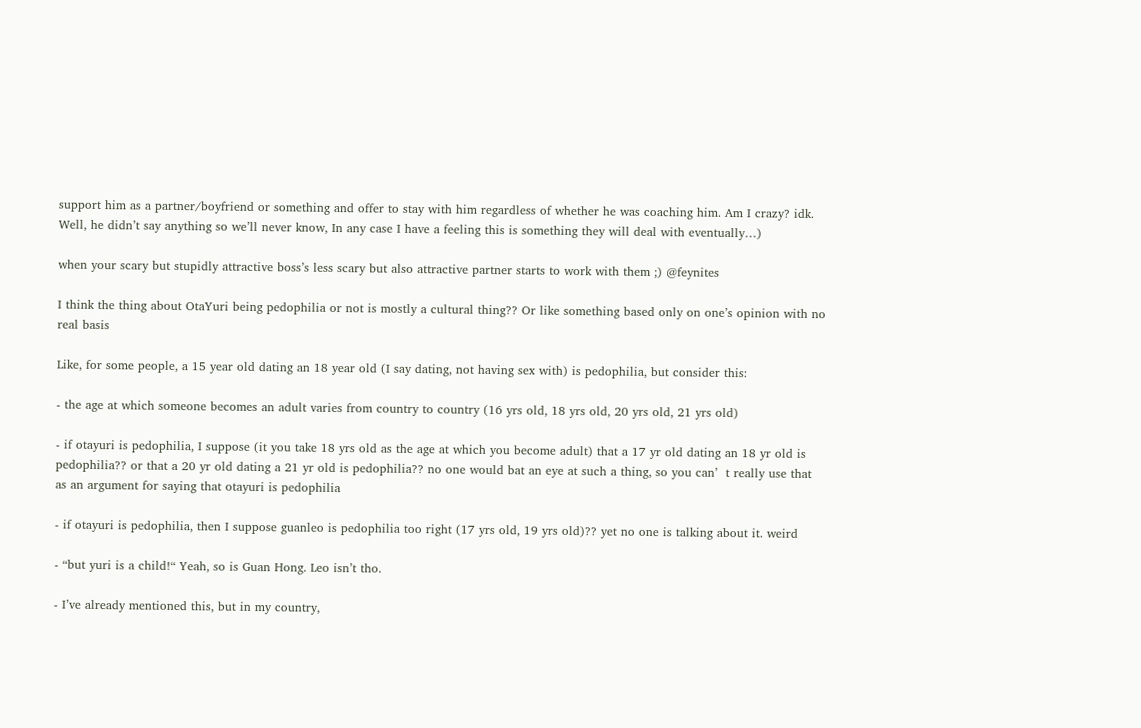support him as a partner/boyfriend or something and offer to stay with him regardless of whether he was coaching him. Am I crazy? idk. Well, he didn’t say anything so we’ll never know, In any case I have a feeling this is something they will deal with eventually…)

when your scary but stupidly attractive boss’s less scary but also attractive partner starts to work with them ;) @feynites

I think the thing about OtaYuri being pedophilia or not is mostly a cultural thing?? Or like something based only on one’s opinion with no real basis

Like, for some people, a 15 year old dating an 18 year old (I say dating, not having sex with) is pedophilia, but consider this:

- the age at which someone becomes an adult varies from country to country (16 yrs old, 18 yrs old, 20 yrs old, 21 yrs old)

- if otayuri is pedophilia, I suppose (it you take 18 yrs old as the age at which you become adult) that a 17 yr old dating an 18 yr old is pedophilia?? or that a 20 yr old dating a 21 yr old is pedophilia?? no one would bat an eye at such a thing, so you can’  t really use that as an argument for saying that otayuri is pedophilia

- if otayuri is pedophilia, then I suppose guanleo is pedophilia too right (17 yrs old, 19 yrs old)?? yet no one is talking about it. weird

- “but yuri is a child!“ Yeah, so is Guan Hong. Leo isn’t tho.

- I’ve already mentioned this, but in my country,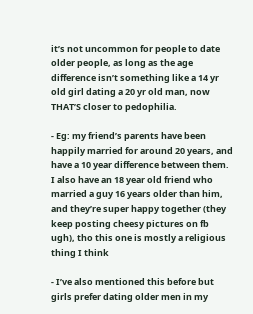it’s not uncommon for people to date older people, as long as the age difference isn’t something like a 14 yr old girl dating a 20 yr old man, now THAT’S closer to pedophilia.

- Eg: my friend’s parents have been happily married for around 20 years, and have a 10 year difference between them. I also have an 18 year old friend who married a guy 16 years older than him, and they’re super happy together (they keep posting cheesy pictures on fb ugh), tho this one is mostly a religious thing I think

- I’ve also mentioned this before but girls prefer dating older men in my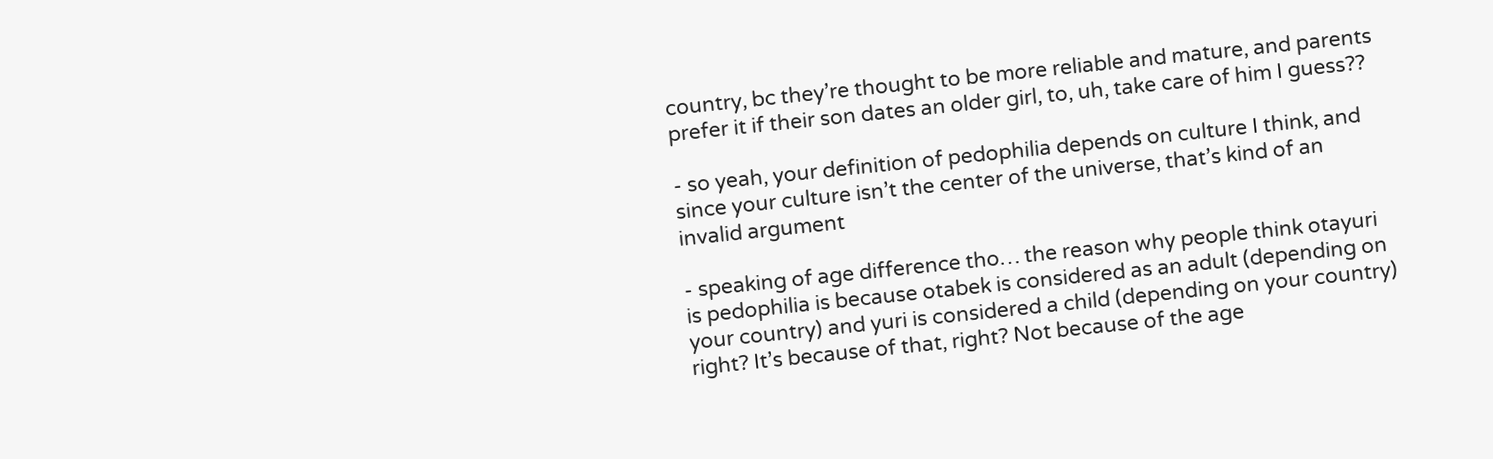country, bc they’re thought to be more reliable and mature, and parents prefer it if their son dates an older girl, to, uh, take care of him I guess??

- so yeah, your definition of pedophilia depends on culture I think, and since your culture isn’t the center of the universe, that’s kind of an invalid argument

- speaking of age difference tho… the reason why people think otayuri is pedophilia is because otabek is considered as an adult (depending on your country) and yuri is considered a child (depending on your country) right? It’s because of that, right? Not because of the age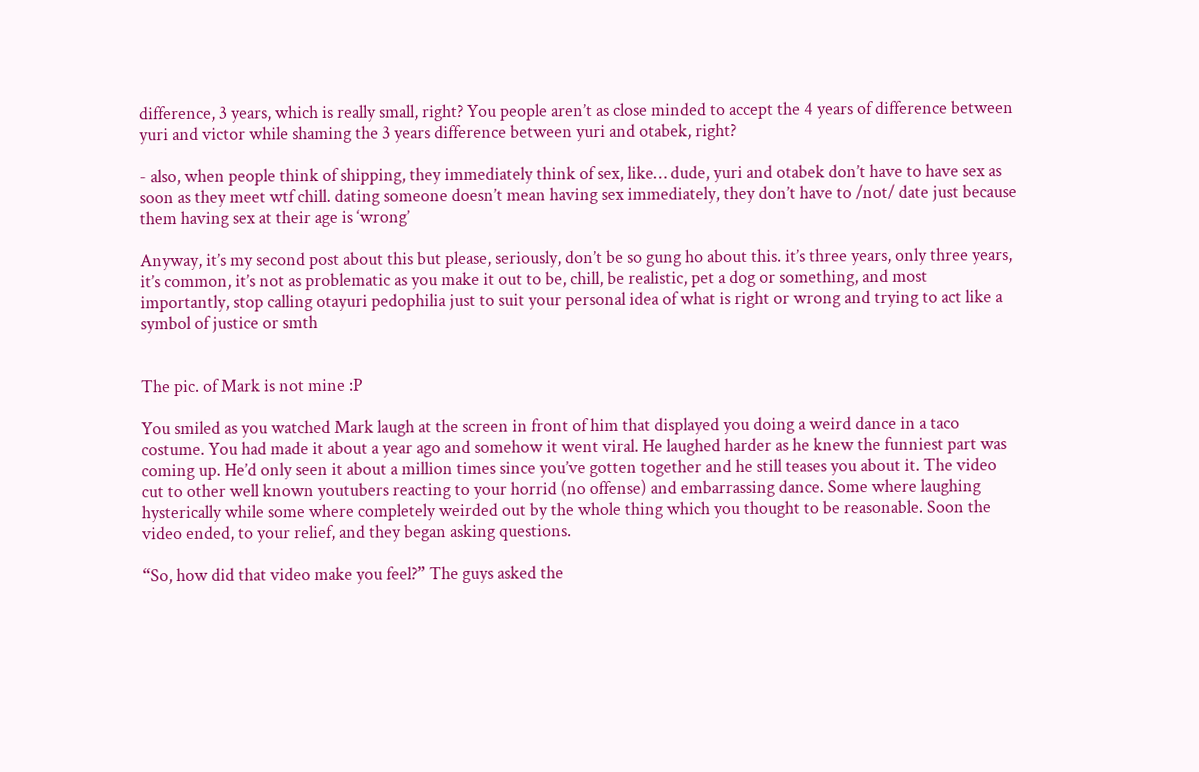difference, 3 years, which is really small, right? You people aren’t as close minded to accept the 4 years of difference between yuri and victor while shaming the 3 years difference between yuri and otabek, right?

- also, when people think of shipping, they immediately think of sex, like… dude, yuri and otabek don’t have to have sex as soon as they meet wtf chill. dating someone doesn’t mean having sex immediately, they don’t have to /not/ date just because them having sex at their age is ‘wrong’

Anyway, it’s my second post about this but please, seriously, don’t be so gung ho about this. it’s three years, only three years, it’s common, it’s not as problematic as you make it out to be, chill, be realistic, pet a dog or something, and most importantly, stop calling otayuri pedophilia just to suit your personal idea of what is right or wrong and trying to act like a symbol of justice or smth


The pic. of Mark is not mine :P

You smiled as you watched Mark laugh at the screen in front of him that displayed you doing a weird dance in a taco costume. You had made it about a year ago and somehow it went viral. He laughed harder as he knew the funniest part was coming up. He’d only seen it about a million times since you’ve gotten together and he still teases you about it. The video cut to other well known youtubers reacting to your horrid (no offense) and embarrassing dance. Some where laughing hysterically while some where completely weirded out by the whole thing which you thought to be reasonable. Soon the video ended, to your relief, and they began asking questions.

“So, how did that video make you feel?” The guys asked the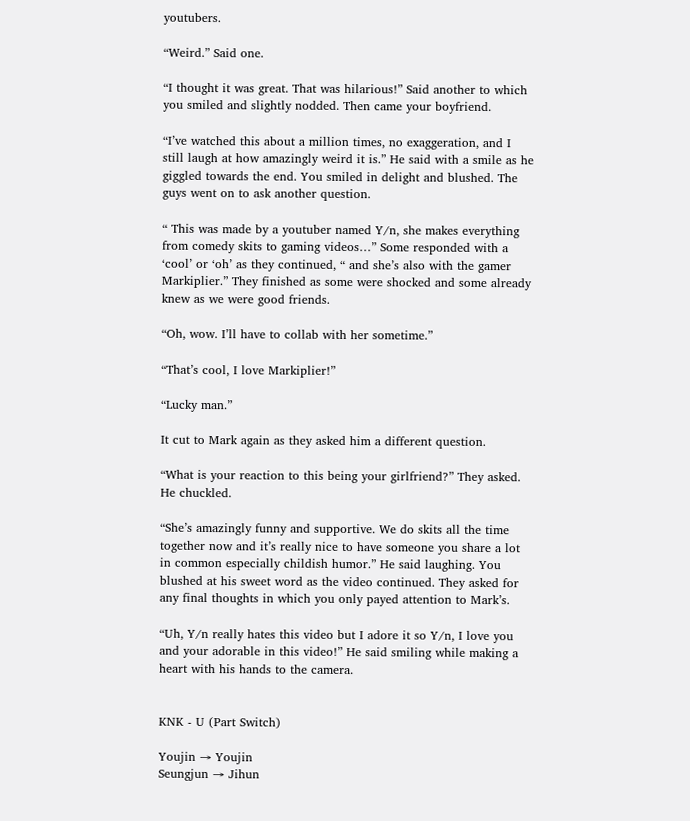youtubers.

“Weird.” Said one.

“I thought it was great. That was hilarious!” Said another to which you smiled and slightly nodded. Then came your boyfriend.

“I’ve watched this about a million times, no exaggeration, and I still laugh at how amazingly weird it is.” He said with a smile as he giggled towards the end. You smiled in delight and blushed. The guys went on to ask another question.

“ This was made by a youtuber named Y/n, she makes everything from comedy skits to gaming videos…” Some responded with a ‘cool’ or ‘oh’ as they continued, “ and she’s also with the gamer Markiplier.” They finished as some were shocked and some already knew as we were good friends.

“Oh, wow. I’ll have to collab with her sometime.”

“That’s cool, I love Markiplier!”

“Lucky man.”

It cut to Mark again as they asked him a different question.

“What is your reaction to this being your girlfriend?” They asked. He chuckled.

“She’s amazingly funny and supportive. We do skits all the time together now and it’s really nice to have someone you share a lot in common especially childish humor.” He said laughing. You blushed at his sweet word as the video continued. They asked for any final thoughts in which you only payed attention to Mark’s.

“Uh, Y/n really hates this video but I adore it so Y/n, I love you and your adorable in this video!” He said smiling while making a heart with his hands to the camera.


KNK - U (Part Switch)

Youjin → Youjin
Seungjun → Jihun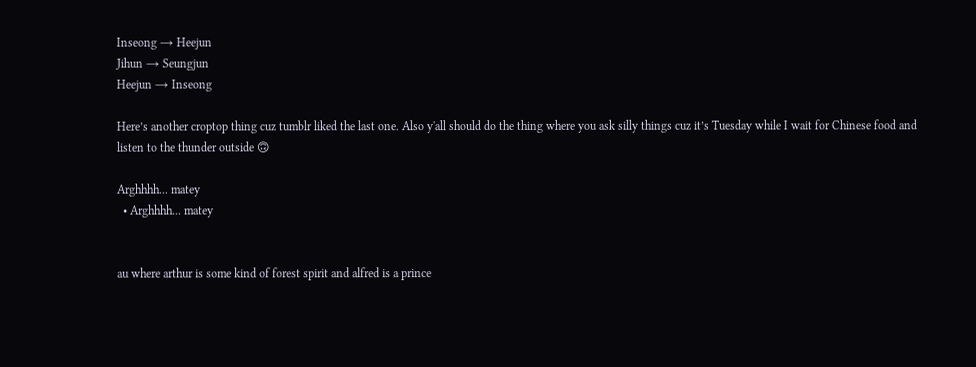Inseong → Heejun
Jihun → Seungjun
Heejun → Inseong

Here’s another croptop thing cuz tumblr liked the last one. Also y'all should do the thing where you ask silly things cuz it’s Tuesday while I wait for Chinese food and listen to the thunder outside 🙃

Arghhhh... matey
  • Arghhhh... matey


au where arthur is some kind of forest spirit and alfred is a prince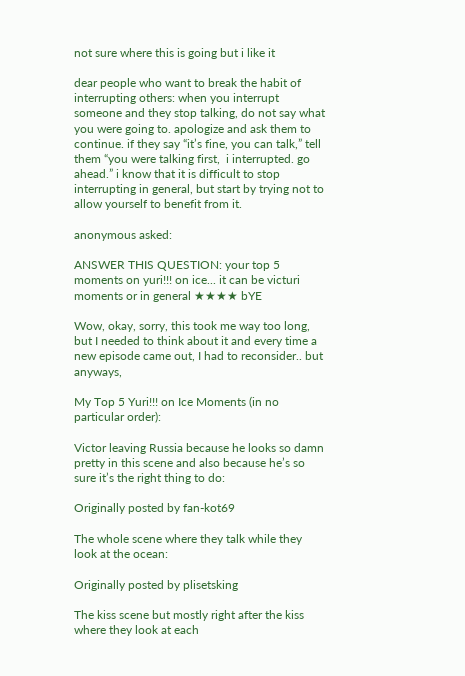not sure where this is going but i like it

dear people who want to break the habit of interrupting others: when you interrupt someone and they stop talking, do not say what you were going to. apologize and ask them to continue. if they say “it’s fine, you can talk,” tell them “you were talking first,  i interrupted. go ahead.” i know that it is difficult to stop interrupting in general, but start by trying not to allow yourself to benefit from it.

anonymous asked:

ANSWER THIS QUESTION: your top 5 moments on yuri!!! on ice... it can be victuri moments or in general ★★★★ bYE

Wow, okay, sorry, this took me way too long, but I needed to think about it and every time a new episode came out, I had to reconsider.. but anyways,

My Top 5 Yuri!!! on Ice Moments (in no particular order):

Victor leaving Russia because he looks so damn pretty in this scene and also because he’s so sure it’s the right thing to do:

Originally posted by fan-kot69

The whole scene where they talk while they look at the ocean:

Originally posted by plisetsking

The kiss scene but mostly right after the kiss where they look at each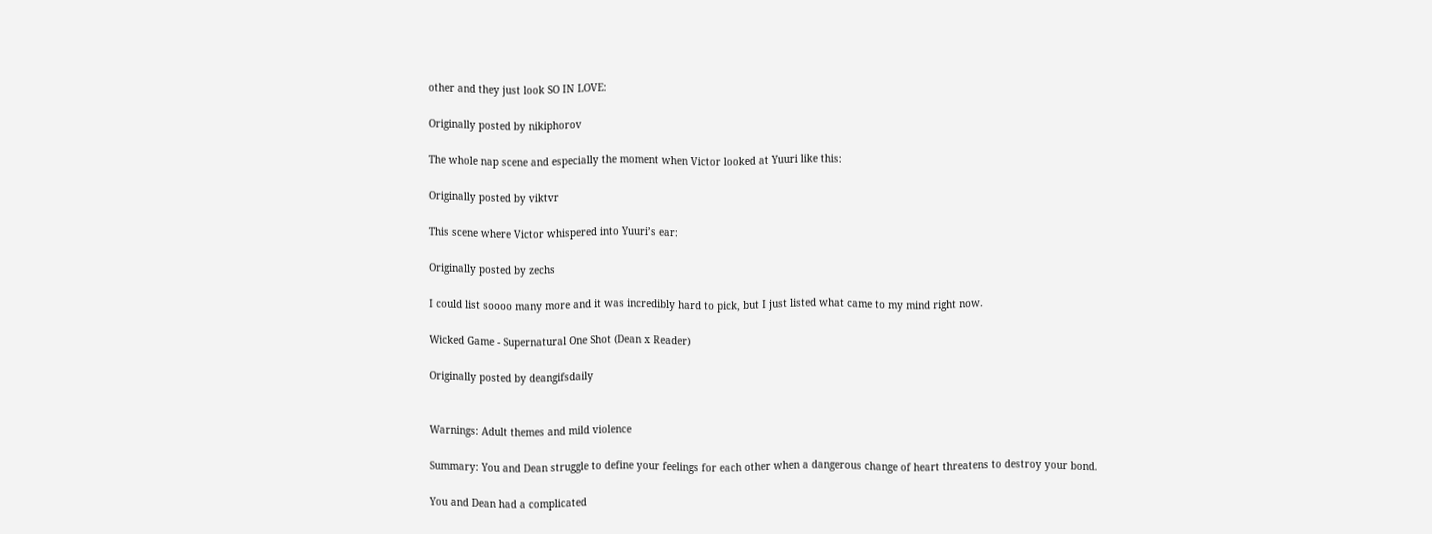other and they just look SO IN LOVE:

Originally posted by nikiphorov

The whole nap scene and especially the moment when Victor looked at Yuuri like this:

Originally posted by viktvr

This scene where Victor whispered into Yuuri’s ear:

Originally posted by zechs

I could list soooo many more and it was incredibly hard to pick, but I just listed what came to my mind right now.

Wicked Game - Supernatural One Shot (Dean x Reader)

Originally posted by deangifsdaily


Warnings: Adult themes and mild violence

Summary: You and Dean struggle to define your feelings for each other when a dangerous change of heart threatens to destroy your bond.

You and Dean had a complicated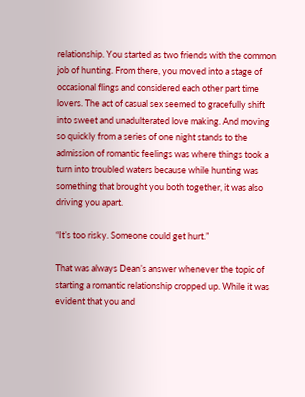relationship. You started as two friends with the common job of hunting. From there, you moved into a stage of occasional flings and considered each other part time lovers. The act of casual sex seemed to gracefully shift into sweet and unadulterated love making. And moving so quickly from a series of one night stands to the admission of romantic feelings was where things took a turn into troubled waters because while hunting was something that brought you both together, it was also driving you apart.

“It’s too risky. Someone could get hurt.”

That was always Dean’s answer whenever the topic of starting a romantic relationship cropped up. While it was evident that you and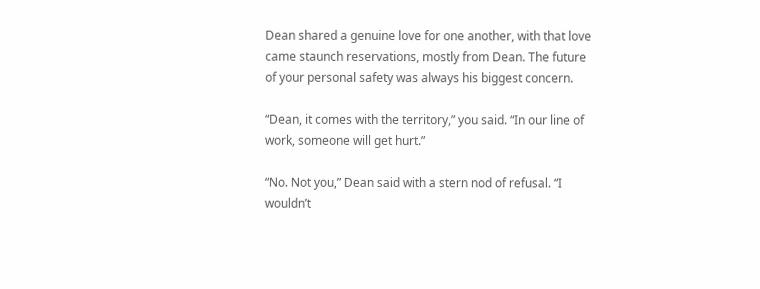Dean shared a genuine love for one another, with that love came staunch reservations, mostly from Dean. The future of your personal safety was always his biggest concern.

“Dean, it comes with the territory,” you said. “In our line of work, someone will get hurt.”

“No. Not you,” Dean said with a stern nod of refusal. “I wouldn’t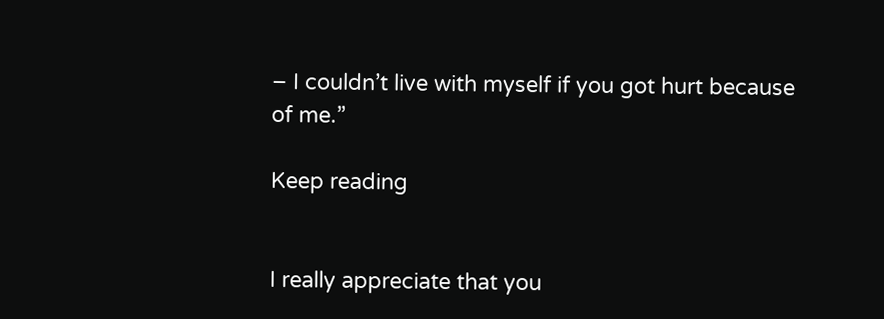– I couldn’t live with myself if you got hurt because of me.”

Keep reading


I really appreciate that you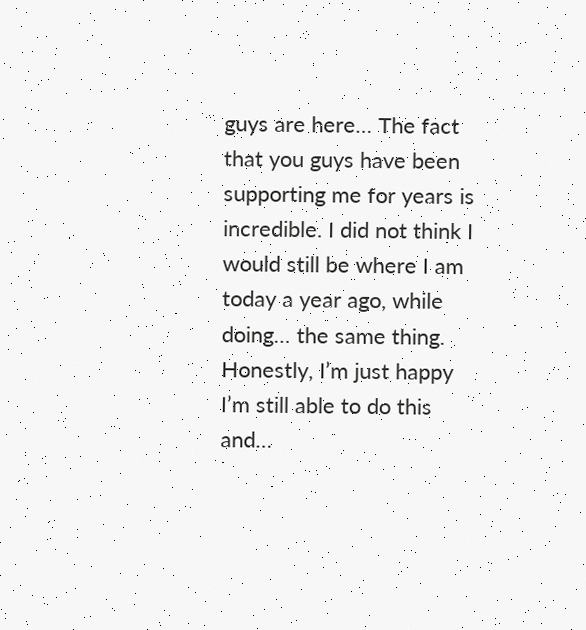guys are here… The fact that you guys have been supporting me for years is incredible. I did not think I would still be where I am today a year ago, while doing… the same thing. Honestly, I’m just happy I’m still able to do this and…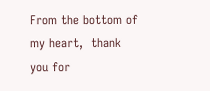From the bottom of my heart,  thank you for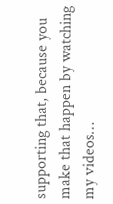supporting that, because you make that happen by watching my videos…